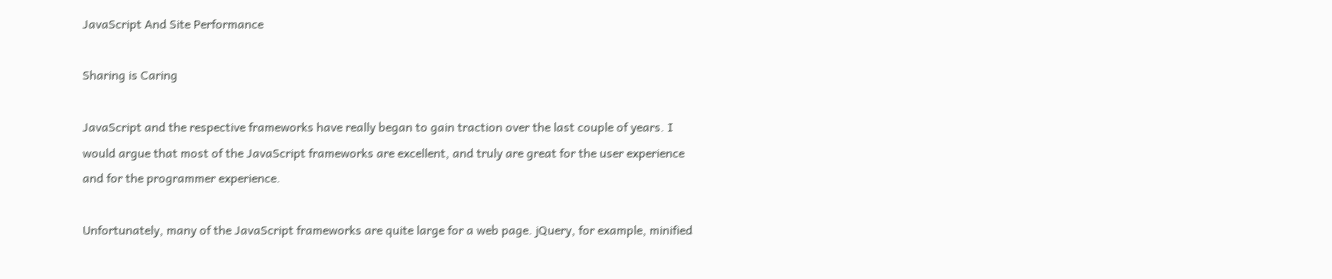JavaScript And Site Performance

Sharing is Caring

JavaScript and the respective frameworks have really began to gain traction over the last couple of years. I would argue that most of the JavaScript frameworks are excellent, and truly are great for the user experience and for the programmer experience.

Unfortunately, many of the JavaScript frameworks are quite large for a web page. jQuery, for example, minified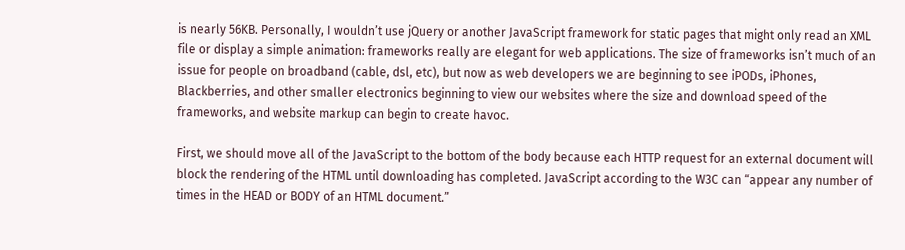is nearly 56KB. Personally, I wouldn’t use jQuery or another JavaScript framework for static pages that might only read an XML file or display a simple animation: frameworks really are elegant for web applications. The size of frameworks isn’t much of an issue for people on broadband (cable, dsl, etc), but now as web developers we are beginning to see iPODs, iPhones, Blackberries, and other smaller electronics beginning to view our websites where the size and download speed of the frameworks, and website markup can begin to create havoc.

First, we should move all of the JavaScript to the bottom of the body because each HTTP request for an external document will block the rendering of the HTML until downloading has completed. JavaScript according to the W3C can “appear any number of times in the HEAD or BODY of an HTML document.”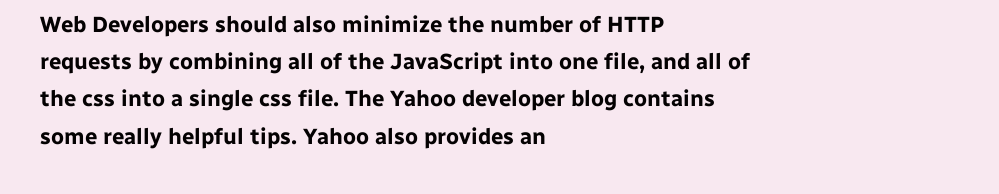Web Developers should also minimize the number of HTTP requests by combining all of the JavaScript into one file, and all of the css into a single css file. The Yahoo developer blog contains some really helpful tips. Yahoo also provides an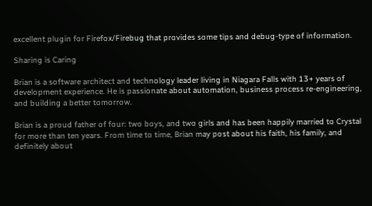excellent plugin for Firefox/Firebug that provides some tips and debug-type of information.

Sharing is Caring

Brian is a software architect and technology leader living in Niagara Falls with 13+ years of development experience. He is passionate about automation, business process re-engineering, and building a better tomorrow.

Brian is a proud father of four: two boys, and two girls and has been happily married to Crystal for more than ten years. From time to time, Brian may post about his faith, his family, and definitely about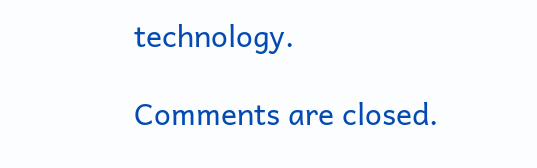technology.

Comments are closed.